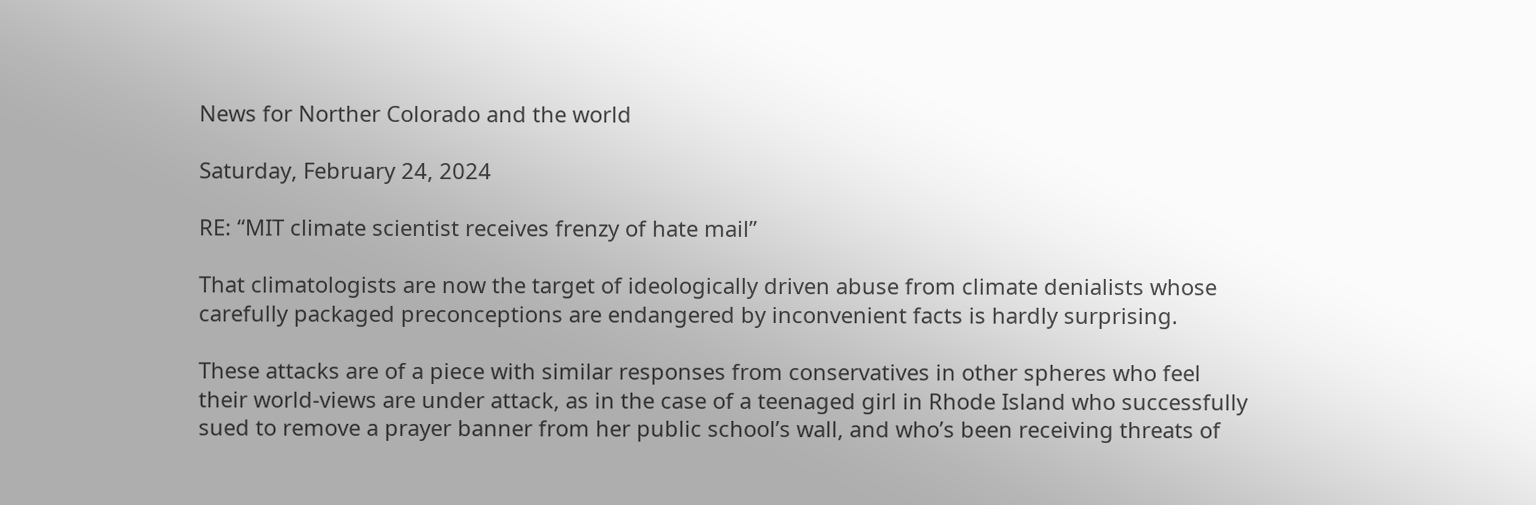News for Norther Colorado and the world

Saturday, February 24, 2024

RE: “MIT climate scientist receives frenzy of hate mail”

That climatologists are now the target of ideologically driven abuse from climate denialists whose carefully packaged preconceptions are endangered by inconvenient facts is hardly surprising.

These attacks are of a piece with similar responses from conservatives in other spheres who feel their world-views are under attack, as in the case of a teenaged girl in Rhode Island who successfully sued to remove a prayer banner from her public school’s wall, and who’s been receiving threats of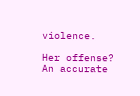violence.

Her offense? An accurate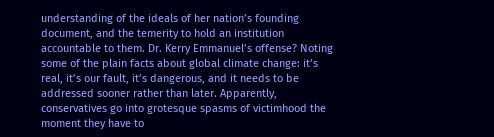understanding of the ideals of her nation’s founding document, and the temerity to hold an institution accountable to them. Dr. Kerry Emmanuel’s offense? Noting some of the plain facts about global climate change: it’s real, it’s our fault, it’s dangerous, and it needs to be addressed sooner rather than later. Apparently, conservatives go into grotesque spasms of victimhood the moment they have to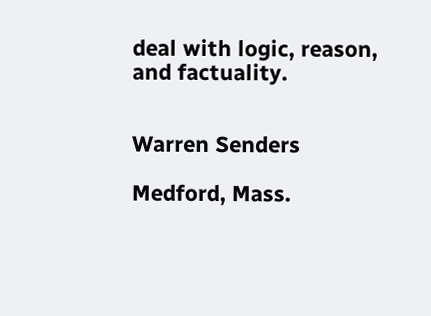deal with logic, reason, and factuality.


Warren Senders

Medford, Mass.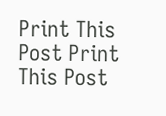Print This Post Print This Post